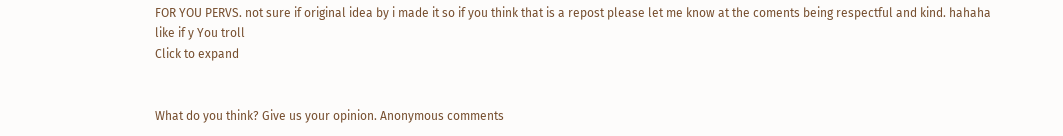FOR YOU PERVS. not sure if original idea by i made it so if you think that is a repost please let me know at the coments being respectful and kind. hahaha like if y You troll
Click to expand


What do you think? Give us your opinion. Anonymous comments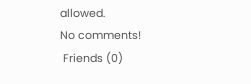allowed.
No comments!
 Friends (0)